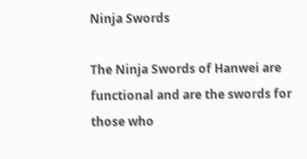Ninja Swords

The Ninja Swords of Hanwei are functional and are the swords for those who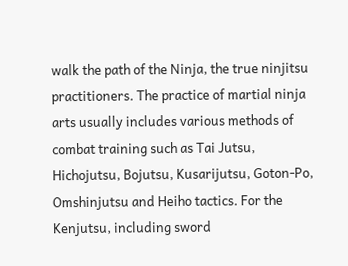walk the path of the Ninja, the true ninjitsu practitioners. The practice of martial ninja arts usually includes various methods of combat training such as Tai Jutsu, Hichojutsu, Bojutsu, Kusarijutsu, Goton-Po, Omshinjutsu and Heiho tactics. For the Kenjutsu, including sword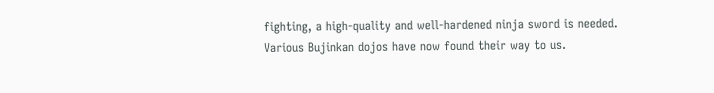fighting, a high-quality and well-hardened ninja sword is needed. Various Bujinkan dojos have now found their way to us.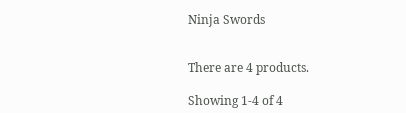Ninja Swords


There are 4 products.

Showing 1-4 of 4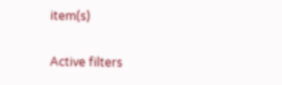item(s)

Active filters